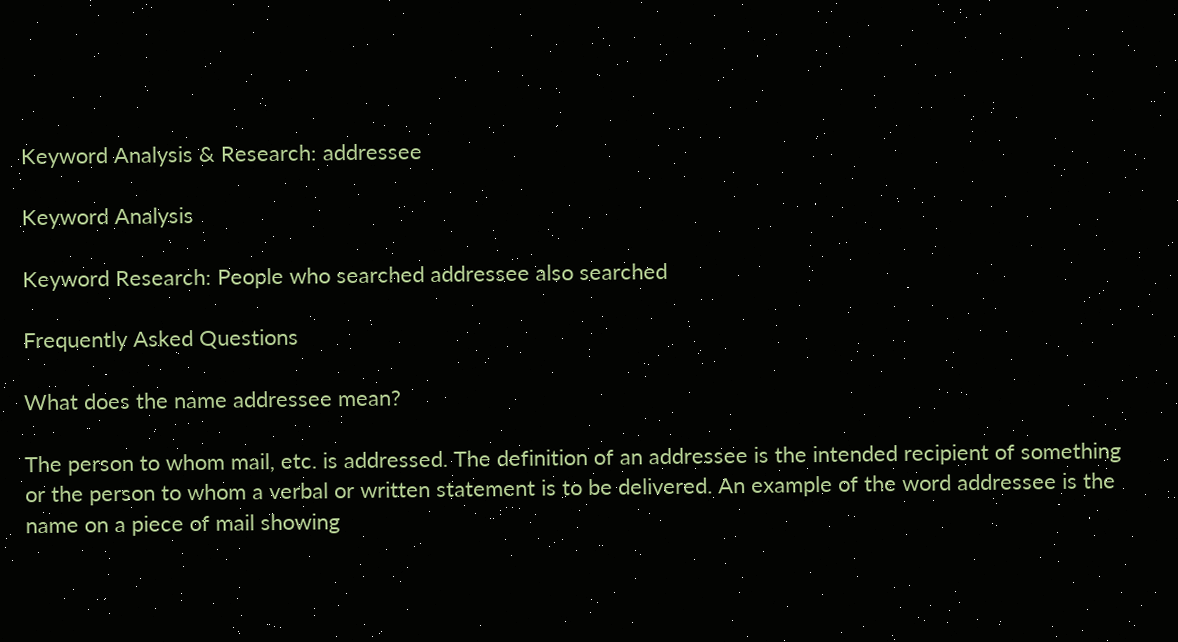Keyword Analysis & Research: addressee

Keyword Analysis

Keyword Research: People who searched addressee also searched

Frequently Asked Questions

What does the name addressee mean?

The person to whom mail, etc. is addressed. The definition of an addressee is the intended recipient of something or the person to whom a verbal or written statement is to be delivered. An example of the word addressee is the name on a piece of mail showing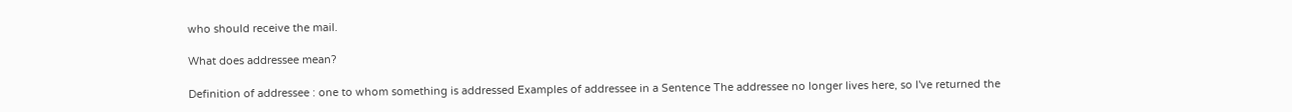who should receive the mail.

What does addressee mean?

Definition of addressee : one to whom something is addressed Examples of addressee in a Sentence The addressee no longer lives here, so I've returned the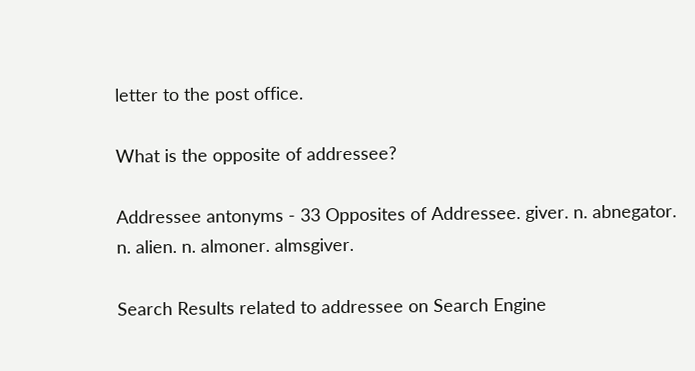letter to the post office.

What is the opposite of addressee?

Addressee antonyms - 33 Opposites of Addressee. giver. n. abnegator. n. alien. n. almoner. almsgiver.

Search Results related to addressee on Search Engine